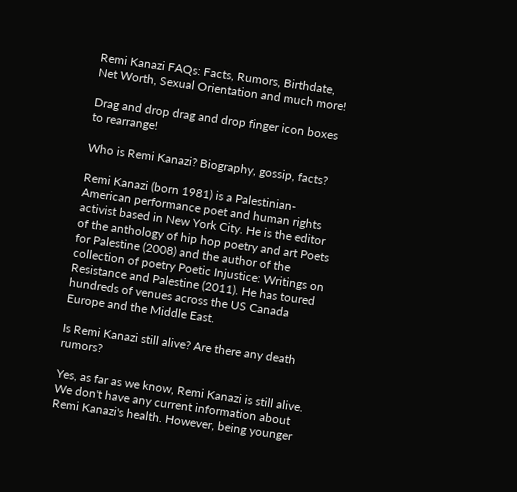Remi Kanazi FAQs: Facts, Rumors, Birthdate, Net Worth, Sexual Orientation and much more!

Drag and drop drag and drop finger icon boxes to rearrange!

Who is Remi Kanazi? Biography, gossip, facts?

Remi Kanazi (born 1981) is a Palestinian-American performance poet and human rights activist based in New York City. He is the editor of the anthology of hip hop poetry and art Poets for Palestine (2008) and the author of the collection of poetry Poetic Injustice: Writings on Resistance and Palestine (2011). He has toured hundreds of venues across the US Canada Europe and the Middle East.

Is Remi Kanazi still alive? Are there any death rumors?

Yes, as far as we know, Remi Kanazi is still alive. We don't have any current information about Remi Kanazi's health. However, being younger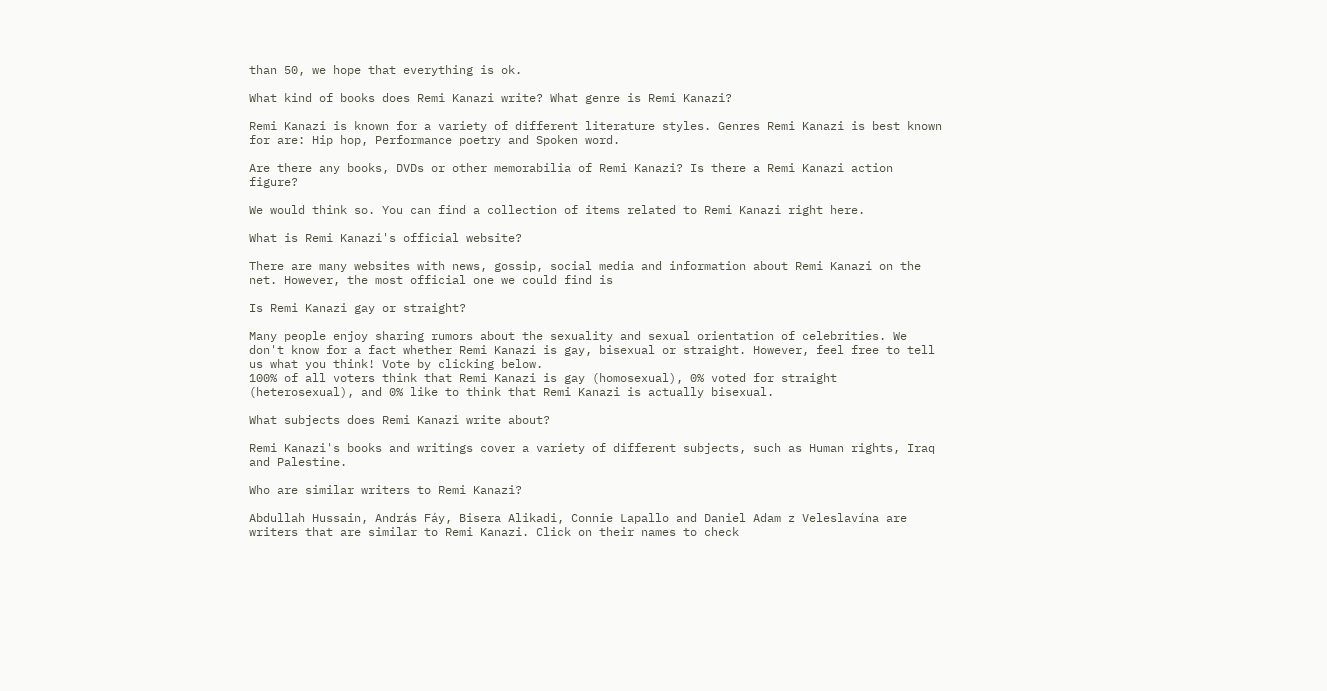than 50, we hope that everything is ok.

What kind of books does Remi Kanazi write? What genre is Remi Kanazi?

Remi Kanazi is known for a variety of different literature styles. Genres Remi Kanazi is best known for are: Hip hop, Performance poetry and Spoken word.

Are there any books, DVDs or other memorabilia of Remi Kanazi? Is there a Remi Kanazi action figure?

We would think so. You can find a collection of items related to Remi Kanazi right here.

What is Remi Kanazi's official website?

There are many websites with news, gossip, social media and information about Remi Kanazi on the net. However, the most official one we could find is

Is Remi Kanazi gay or straight?

Many people enjoy sharing rumors about the sexuality and sexual orientation of celebrities. We don't know for a fact whether Remi Kanazi is gay, bisexual or straight. However, feel free to tell us what you think! Vote by clicking below.
100% of all voters think that Remi Kanazi is gay (homosexual), 0% voted for straight (heterosexual), and 0% like to think that Remi Kanazi is actually bisexual.

What subjects does Remi Kanazi write about?

Remi Kanazi's books and writings cover a variety of different subjects, such as Human rights, Iraq and Palestine.

Who are similar writers to Remi Kanazi?

Abdullah Hussain, András Fáy, Bisera Alikadi, Connie Lapallo and Daniel Adam z Veleslavína are writers that are similar to Remi Kanazi. Click on their names to check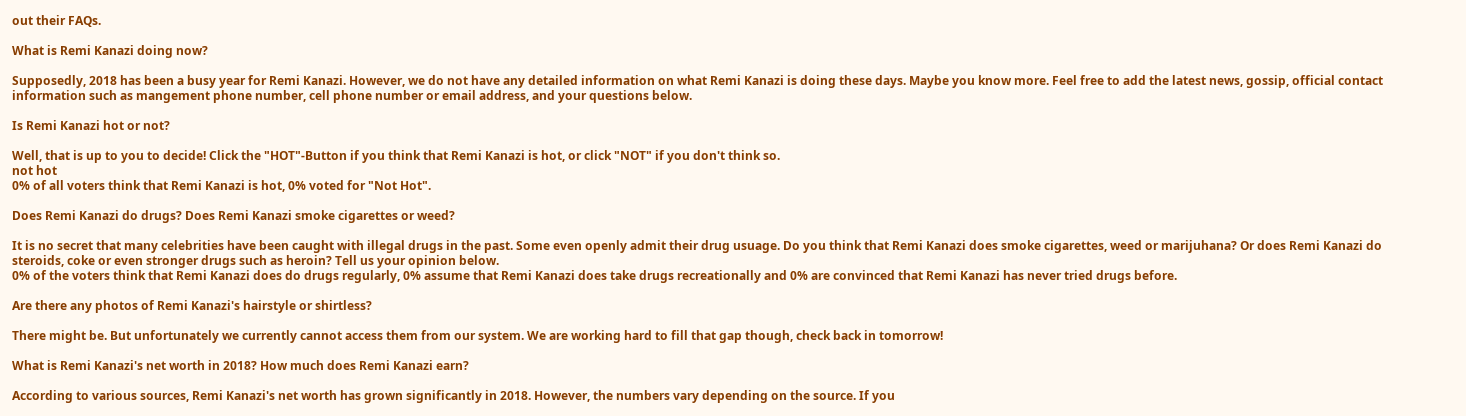out their FAQs.

What is Remi Kanazi doing now?

Supposedly, 2018 has been a busy year for Remi Kanazi. However, we do not have any detailed information on what Remi Kanazi is doing these days. Maybe you know more. Feel free to add the latest news, gossip, official contact information such as mangement phone number, cell phone number or email address, and your questions below.

Is Remi Kanazi hot or not?

Well, that is up to you to decide! Click the "HOT"-Button if you think that Remi Kanazi is hot, or click "NOT" if you don't think so.
not hot
0% of all voters think that Remi Kanazi is hot, 0% voted for "Not Hot".

Does Remi Kanazi do drugs? Does Remi Kanazi smoke cigarettes or weed?

It is no secret that many celebrities have been caught with illegal drugs in the past. Some even openly admit their drug usuage. Do you think that Remi Kanazi does smoke cigarettes, weed or marijuhana? Or does Remi Kanazi do steroids, coke or even stronger drugs such as heroin? Tell us your opinion below.
0% of the voters think that Remi Kanazi does do drugs regularly, 0% assume that Remi Kanazi does take drugs recreationally and 0% are convinced that Remi Kanazi has never tried drugs before.

Are there any photos of Remi Kanazi's hairstyle or shirtless?

There might be. But unfortunately we currently cannot access them from our system. We are working hard to fill that gap though, check back in tomorrow!

What is Remi Kanazi's net worth in 2018? How much does Remi Kanazi earn?

According to various sources, Remi Kanazi's net worth has grown significantly in 2018. However, the numbers vary depending on the source. If you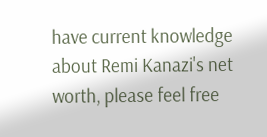have current knowledge about Remi Kanazi's net worth, please feel free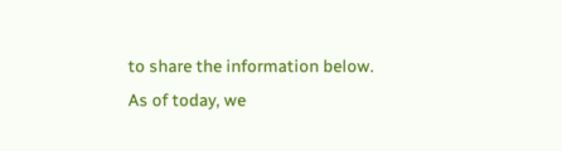to share the information below.
As of today, we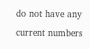do not have any current numbers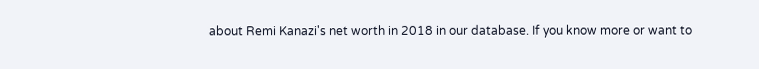about Remi Kanazi's net worth in 2018 in our database. If you know more or want to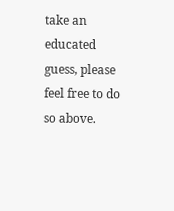take an educated guess, please feel free to do so above.